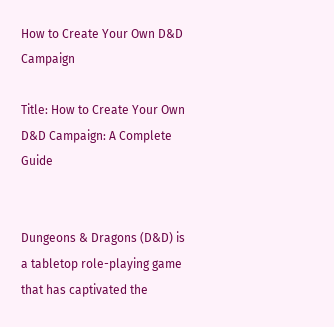How to Create Your Own D&D Campaign

Title: How to Create Your Own D&D Campaign: A Complete Guide


Dungeons & Dragons (D&D) is a tabletop role-playing game that has captivated the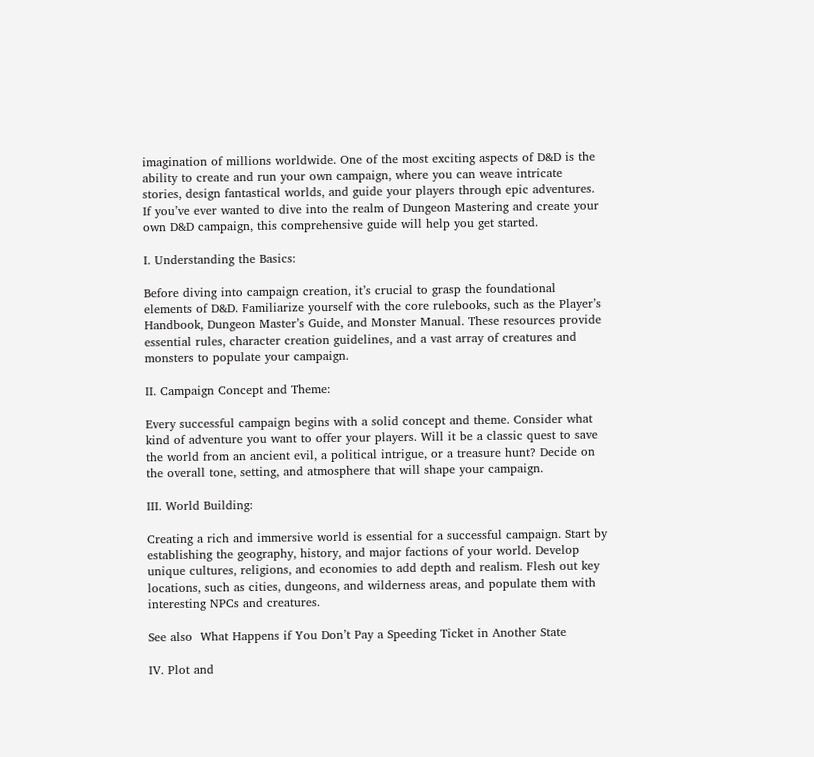imagination of millions worldwide. One of the most exciting aspects of D&D is the ability to create and run your own campaign, where you can weave intricate stories, design fantastical worlds, and guide your players through epic adventures. If you’ve ever wanted to dive into the realm of Dungeon Mastering and create your own D&D campaign, this comprehensive guide will help you get started.

I. Understanding the Basics:

Before diving into campaign creation, it’s crucial to grasp the foundational elements of D&D. Familiarize yourself with the core rulebooks, such as the Player’s Handbook, Dungeon Master’s Guide, and Monster Manual. These resources provide essential rules, character creation guidelines, and a vast array of creatures and monsters to populate your campaign.

II. Campaign Concept and Theme:

Every successful campaign begins with a solid concept and theme. Consider what kind of adventure you want to offer your players. Will it be a classic quest to save the world from an ancient evil, a political intrigue, or a treasure hunt? Decide on the overall tone, setting, and atmosphere that will shape your campaign.

III. World Building:

Creating a rich and immersive world is essential for a successful campaign. Start by establishing the geography, history, and major factions of your world. Develop unique cultures, religions, and economies to add depth and realism. Flesh out key locations, such as cities, dungeons, and wilderness areas, and populate them with interesting NPCs and creatures.

See also  What Happens if You Don’t Pay a Speeding Ticket in Another State

IV. Plot and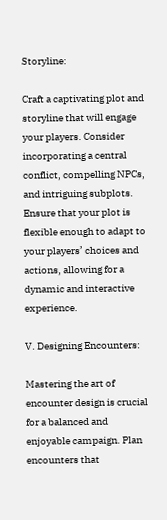Storyline:

Craft a captivating plot and storyline that will engage your players. Consider incorporating a central conflict, compelling NPCs, and intriguing subplots. Ensure that your plot is flexible enough to adapt to your players’ choices and actions, allowing for a dynamic and interactive experience.

V. Designing Encounters:

Mastering the art of encounter design is crucial for a balanced and enjoyable campaign. Plan encounters that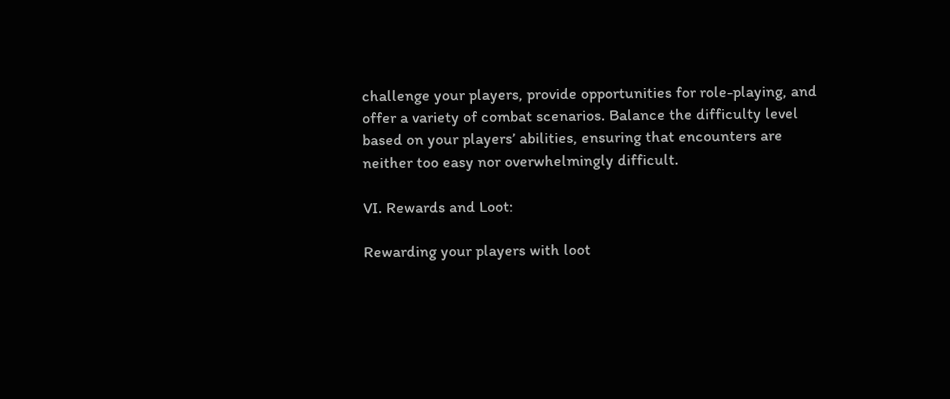challenge your players, provide opportunities for role-playing, and offer a variety of combat scenarios. Balance the difficulty level based on your players’ abilities, ensuring that encounters are neither too easy nor overwhelmingly difficult.

VI. Rewards and Loot:

Rewarding your players with loot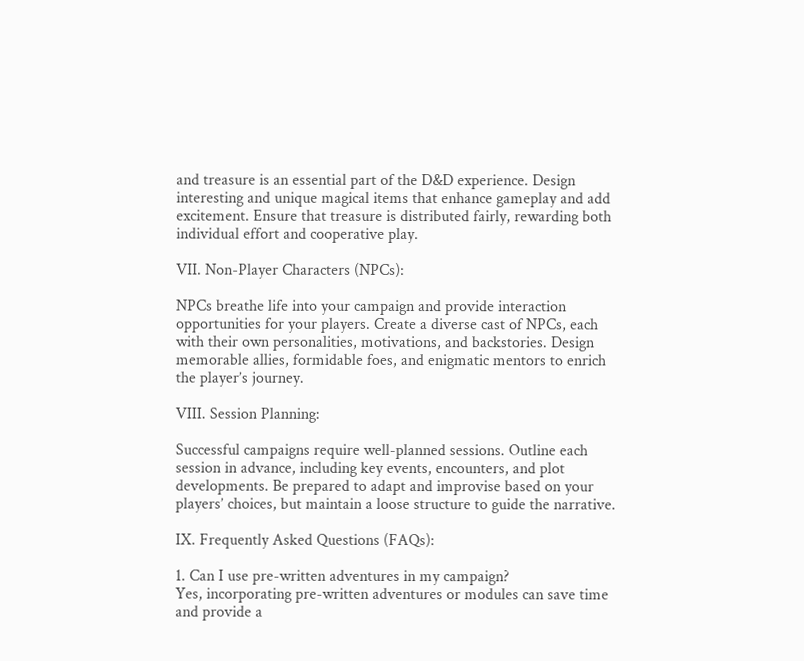and treasure is an essential part of the D&D experience. Design interesting and unique magical items that enhance gameplay and add excitement. Ensure that treasure is distributed fairly, rewarding both individual effort and cooperative play.

VII. Non-Player Characters (NPCs):

NPCs breathe life into your campaign and provide interaction opportunities for your players. Create a diverse cast of NPCs, each with their own personalities, motivations, and backstories. Design memorable allies, formidable foes, and enigmatic mentors to enrich the player’s journey.

VIII. Session Planning:

Successful campaigns require well-planned sessions. Outline each session in advance, including key events, encounters, and plot developments. Be prepared to adapt and improvise based on your players’ choices, but maintain a loose structure to guide the narrative.

IX. Frequently Asked Questions (FAQs):

1. Can I use pre-written adventures in my campaign?
Yes, incorporating pre-written adventures or modules can save time and provide a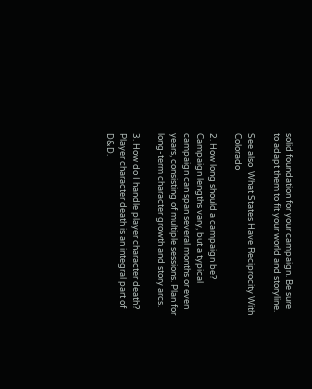solid foundation for your campaign. Be sure to adapt them to fit your world and storyline.

See also  What States Have Reciprocity With Colorado

2. How long should a campaign be?
Campaign lengths vary, but a typical campaign can span several months or even years, consisting of multiple sessions. Plan for long-term character growth and story arcs.

3. How do I handle player character death?
Player character death is an integral part of D&D.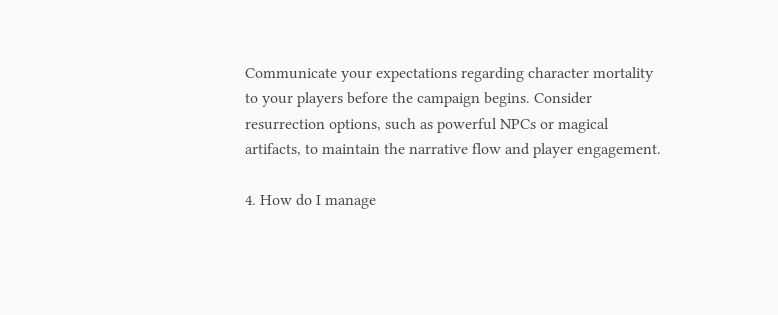Communicate your expectations regarding character mortality to your players before the campaign begins. Consider resurrection options, such as powerful NPCs or magical artifacts, to maintain the narrative flow and player engagement.

4. How do I manage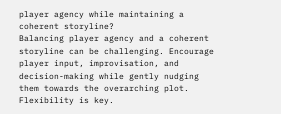player agency while maintaining a coherent storyline?
Balancing player agency and a coherent storyline can be challenging. Encourage player input, improvisation, and decision-making while gently nudging them towards the overarching plot. Flexibility is key.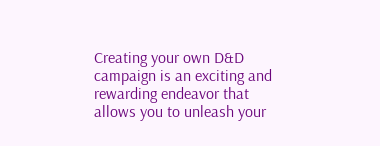Creating your own D&D campaign is an exciting and rewarding endeavor that allows you to unleash your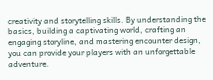creativity and storytelling skills. By understanding the basics, building a captivating world, crafting an engaging storyline, and mastering encounter design, you can provide your players with an unforgettable adventure.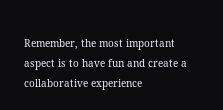Remember, the most important aspect is to have fun and create a collaborative experience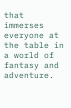that immerses everyone at the table in a world of fantasy and adventure.